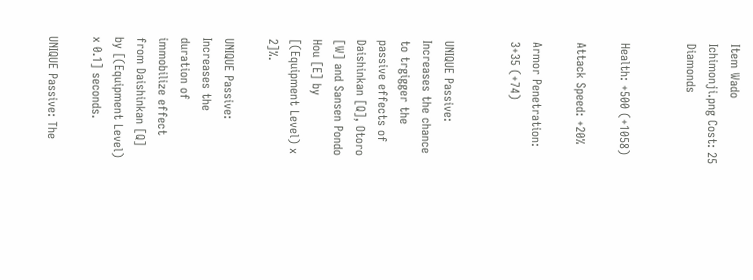Item Wado Ichimonji.png Cost: 25 Diamonds


Health: +500 (+1058)

Attack Speed: +20%

Armor Penetration: 3+35 (+74)


UNIQUE Passive: Increases the chance to trgigger the passive effects of Daishinkan [Q], Otoro [W] and Sansen Pondo Hou [E] by [(Equipment Level) x 2]%.

UNIQUE Passive: Increases the duration of immobilize effect from Daishinkan [Q] by [(Equipment Level) x 0.1] seconds.

UNIQUE Passive: The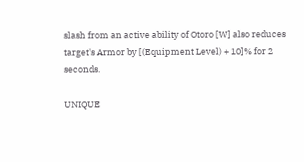slash from an active ability of Otoro [W] also reduces target's Armor by [(Equipment Level) + 10]% for 2 seconds.

UNIQUE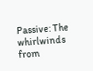Passive: The whirlwinds from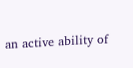an active ability of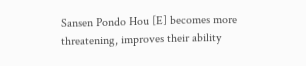Sansen Pondo Hou [E] becomes more threatening, improves their ability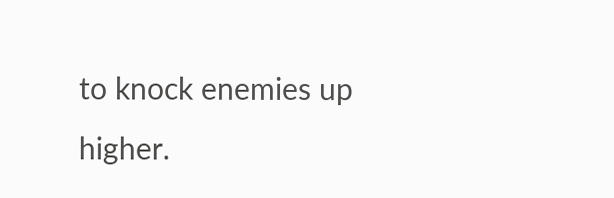to knock enemies up higher.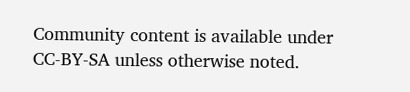Community content is available under CC-BY-SA unless otherwise noted.